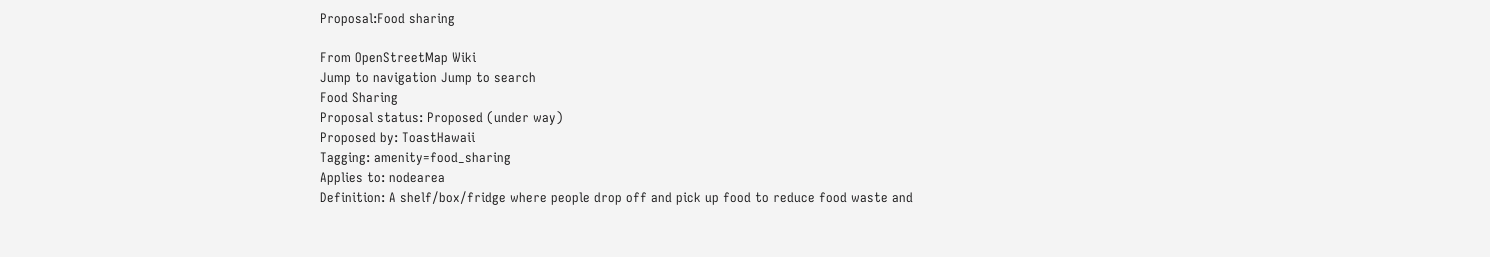Proposal:Food sharing

From OpenStreetMap Wiki
Jump to navigation Jump to search
Food Sharing
Proposal status: Proposed (under way)
Proposed by: ToastHawaii
Tagging: amenity=food_sharing
Applies to: nodearea
Definition: A shelf/box/fridge where people drop off and pick up food to reduce food waste and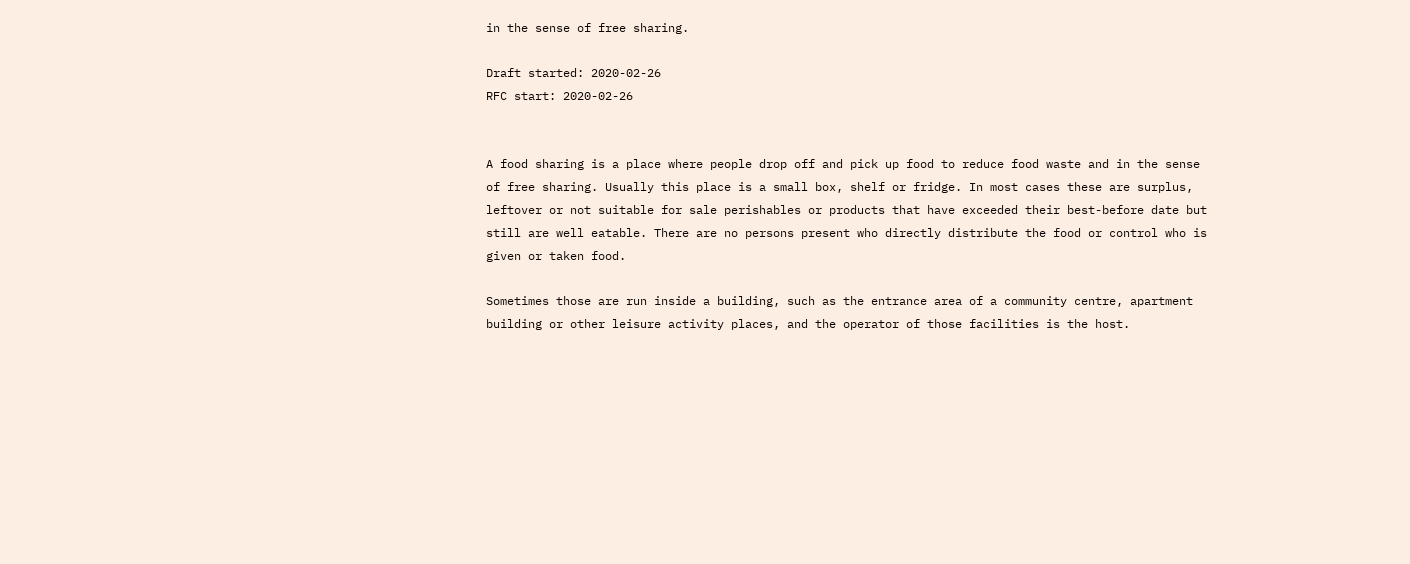in the sense of free sharing.

Draft started: 2020-02-26
RFC start: 2020-02-26


A food sharing is a place where people drop off and pick up food to reduce food waste and in the sense of free sharing. Usually this place is a small box, shelf or fridge. In most cases these are surplus, leftover or not suitable for sale perishables or products that have exceeded their best-before date but still are well eatable. There are no persons present who directly distribute the food or control who is given or taken food.

Sometimes those are run inside a building, such as the entrance area of a community centre, apartment building or other leisure activity places, and the operator of those facilities is the host.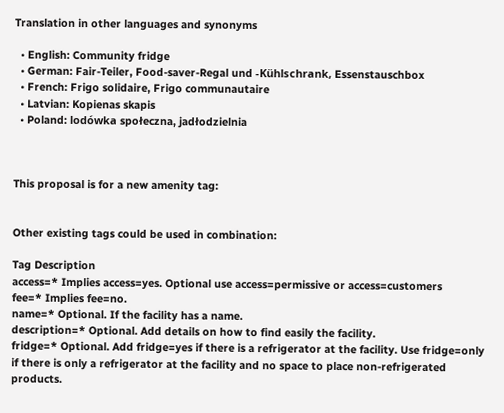Translation in other languages and synonyms

  • English: Community fridge
  • German: Fair-Teiler, Food-saver-Regal und -Kühlschrank, Essenstauschbox
  • French: Frigo solidaire, Frigo communautaire
  • Latvian: Kopienas skapis
  • Poland: lodówka społeczna, jadłodzielnia



This proposal is for a new amenity tag:


Other existing tags could be used in combination:

Tag Description
access=* Implies access=yes. Optional use access=permissive or access=customers
fee=* Implies fee=no.
name=* Optional. If the facility has a name.
description=* Optional. Add details on how to find easily the facility.
fridge=* Optional. Add fridge=yes if there is a refrigerator at the facility. Use fridge=only if there is only a refrigerator at the facility and no space to place non-refrigerated products.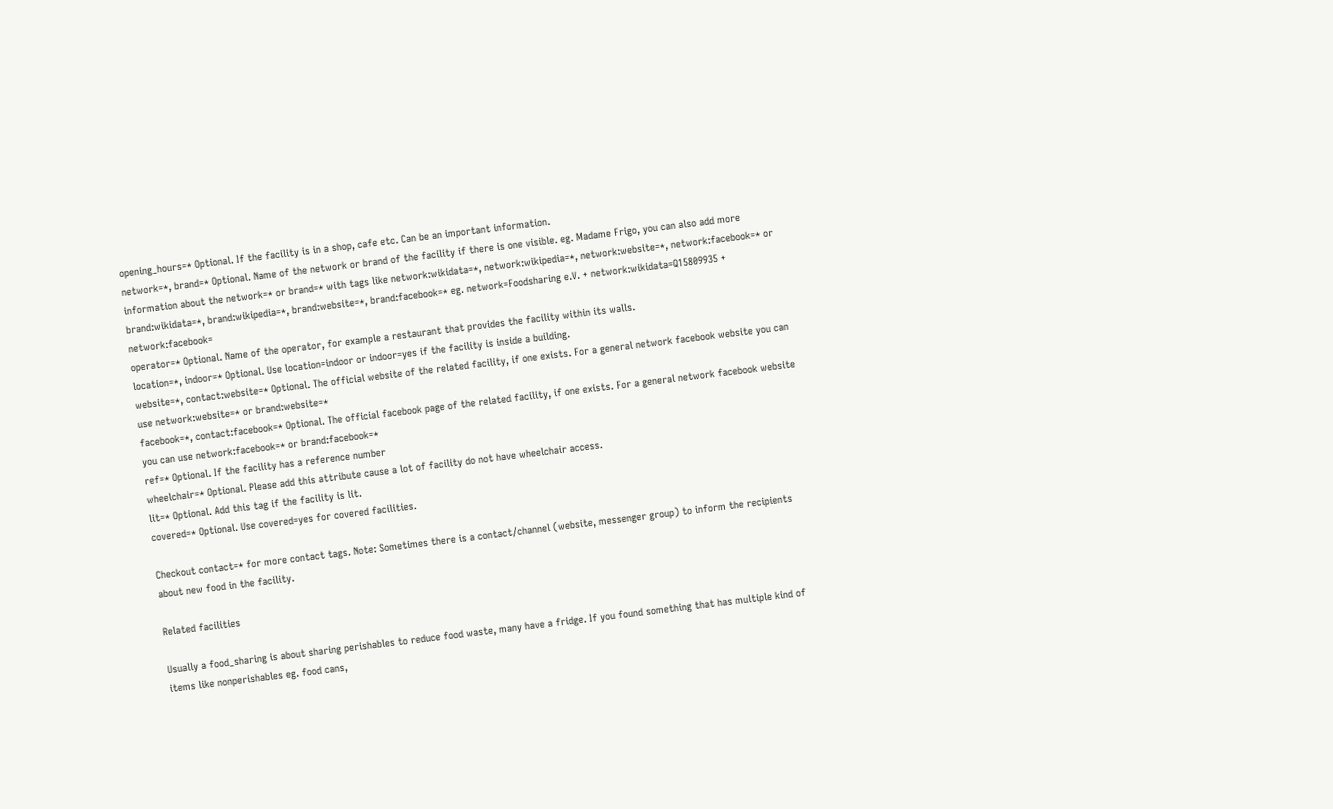opening_hours=* Optional. If the facility is in a shop, cafe etc. Can be an important information.
network=*, brand=* Optional. Name of the network or brand of the facility if there is one visible. eg. Madame Frigo, you can also add more information about the network=* or brand=* with tags like network:wikidata=*, network:wikipedia=*, network:website=*, network:facebook=* or brand:wikidata=*, brand:wikipedia=*, brand:website=*, brand:facebook=* eg. network=Foodsharing e.V. + network:wikidata=Q15809935 + network:facebook=
operator=* Optional. Name of the operator, for example a restaurant that provides the facility within its walls.
location=*, indoor=* Optional. Use location=indoor or indoor=yes if the facility is inside a building.
website=*, contact:website=* Optional. The official website of the related facility, if one exists. For a general network facebook website you can use network:website=* or brand:website=*
facebook=*, contact:facebook=* Optional. The official facebook page of the related facility, if one exists. For a general network facebook website you can use network:facebook=* or brand:facebook=*
ref=* Optional. If the facility has a reference number
wheelchair=* Optional. Please add this attribute cause a lot of facility do not have wheelchair access.
lit=* Optional. Add this tag if the facility is lit.
covered=* Optional. Use covered=yes for covered facilities.

Checkout contact=* for more contact tags. Note: Sometimes there is a contact/channel (website, messenger group) to inform the recipients about new food in the facility.

Related facilities

Usually a food_sharing is about sharing perishables to reduce food waste, many have a fridge. If you found something that has multiple kind of items like nonperishables eg. food cans,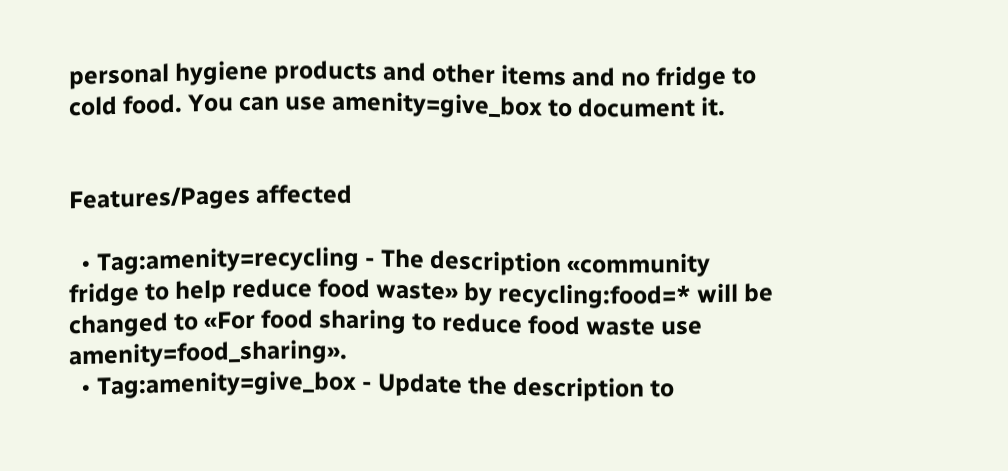personal hygiene products and other items and no fridge to cold food. You can use amenity=give_box to document it.


Features/Pages affected

  • Tag:amenity=recycling - The description «community fridge to help reduce food waste» by recycling:food=* will be changed to «For food sharing to reduce food waste use amenity=food_sharing».
  • Tag:amenity=give_box - Update the description to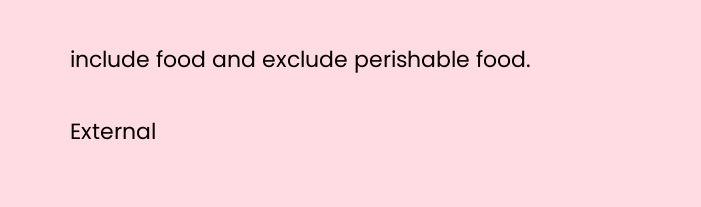include food and exclude perishable food.

External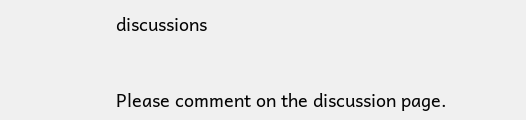discussions


Please comment on the discussion page.